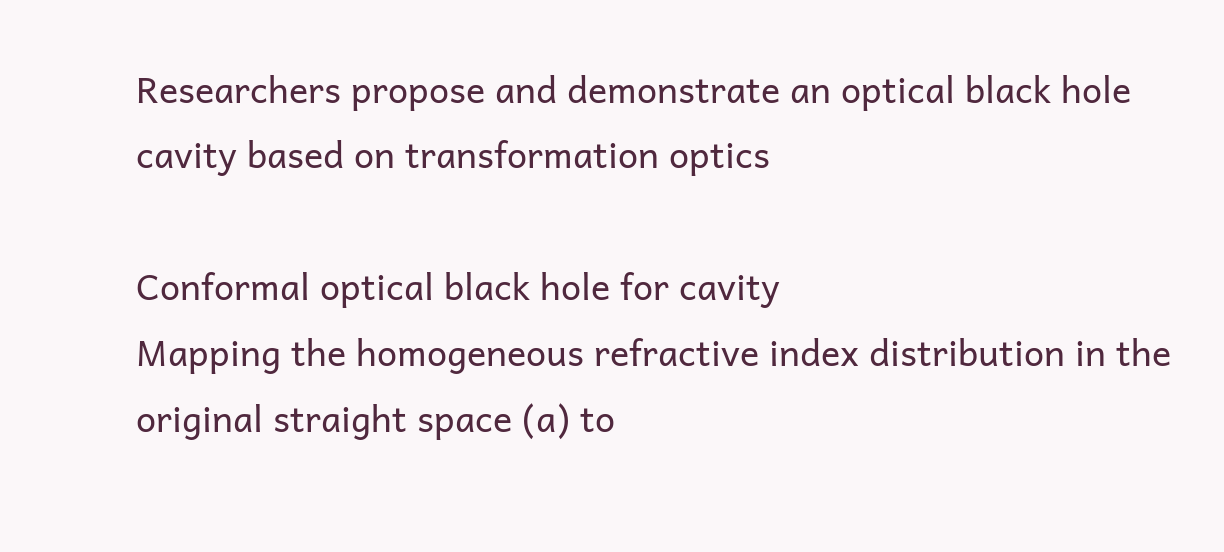Researchers propose and demonstrate an optical black hole cavity based on transformation optics

Conformal optical black hole for cavity
Mapping the homogeneous refractive index distribution in the original straight space (a) to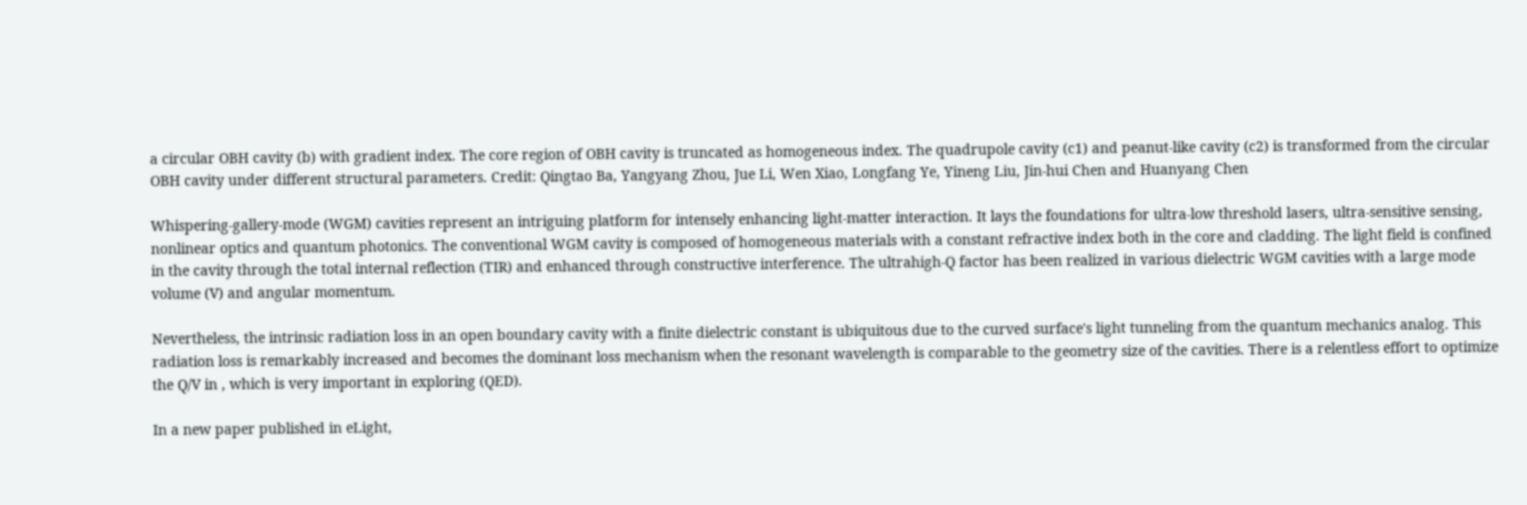a circular OBH cavity (b) with gradient index. The core region of OBH cavity is truncated as homogeneous index. The quadrupole cavity (c1) and peanut-like cavity (c2) is transformed from the circular OBH cavity under different structural parameters. Credit: Qingtao Ba, Yangyang Zhou, Jue Li, Wen Xiao, Longfang Ye, Yineng Liu, Jin-hui Chen and Huanyang Chen

Whispering-gallery-mode (WGM) cavities represent an intriguing platform for intensely enhancing light-matter interaction. It lays the foundations for ultra-low threshold lasers, ultra-sensitive sensing, nonlinear optics and quantum photonics. The conventional WGM cavity is composed of homogeneous materials with a constant refractive index both in the core and cladding. The light field is confined in the cavity through the total internal reflection (TIR) and enhanced through constructive interference. The ultrahigh-Q factor has been realized in various dielectric WGM cavities with a large mode volume (V) and angular momentum.

Nevertheless, the intrinsic radiation loss in an open boundary cavity with a finite dielectric constant is ubiquitous due to the curved surface's light tunneling from the quantum mechanics analog. This radiation loss is remarkably increased and becomes the dominant loss mechanism when the resonant wavelength is comparable to the geometry size of the cavities. There is a relentless effort to optimize the Q/V in , which is very important in exploring (QED).

In a new paper published in eLight,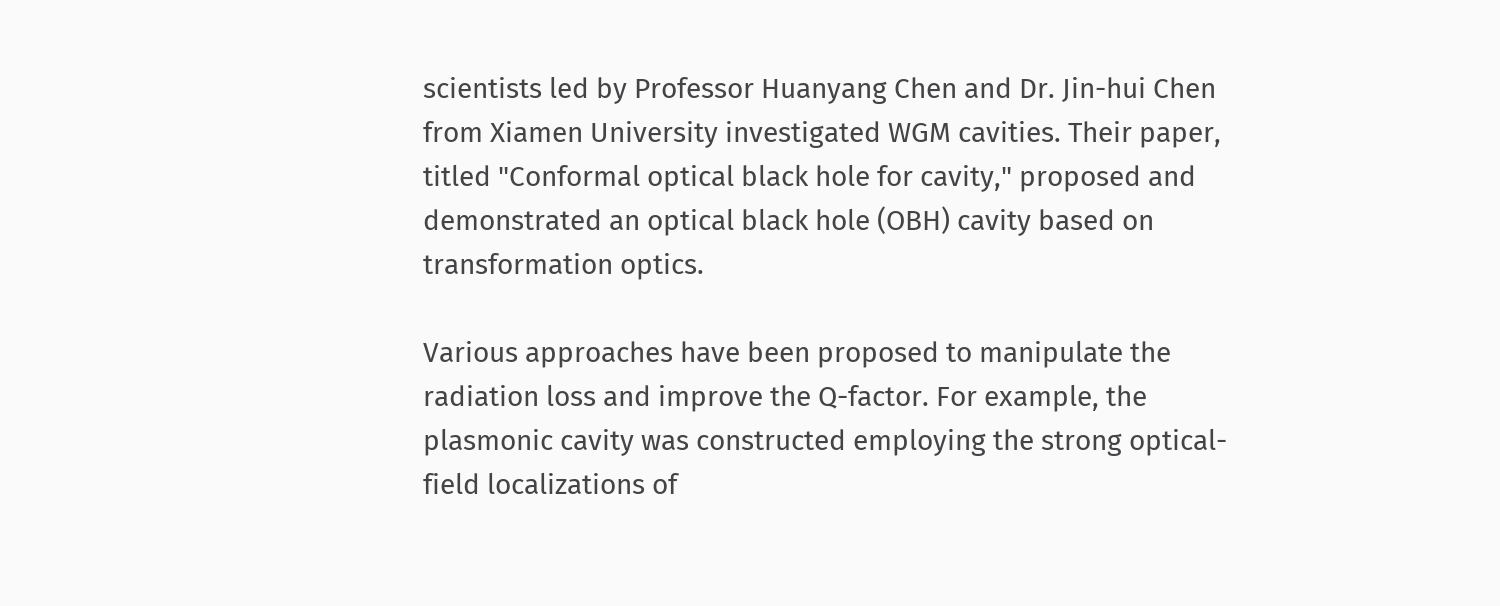scientists led by Professor Huanyang Chen and Dr. Jin-hui Chen from Xiamen University investigated WGM cavities. Their paper, titled "Conformal optical black hole for cavity," proposed and demonstrated an optical black hole (OBH) cavity based on transformation optics.

Various approaches have been proposed to manipulate the radiation loss and improve the Q-factor. For example, the plasmonic cavity was constructed employing the strong optical-field localizations of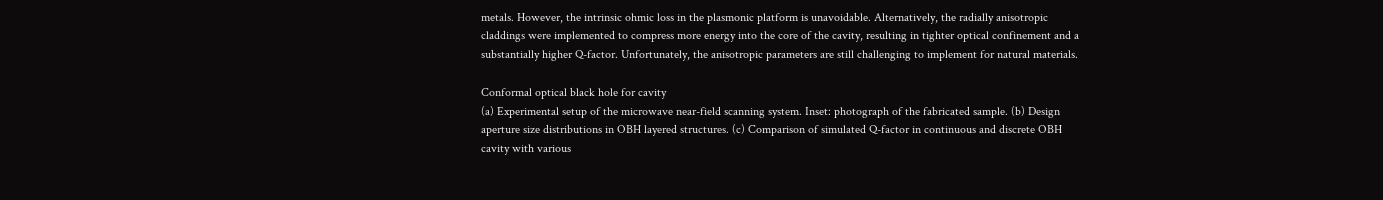metals. However, the intrinsic ohmic loss in the plasmonic platform is unavoidable. Alternatively, the radially anisotropic claddings were implemented to compress more energy into the core of the cavity, resulting in tighter optical confinement and a substantially higher Q-factor. Unfortunately, the anisotropic parameters are still challenging to implement for natural materials.

Conformal optical black hole for cavity
(a) Experimental setup of the microwave near-field scanning system. Inset: photograph of the fabricated sample. (b) Design aperture size distributions in OBH layered structures. (c) Comparison of simulated Q-factor in continuous and discrete OBH cavity with various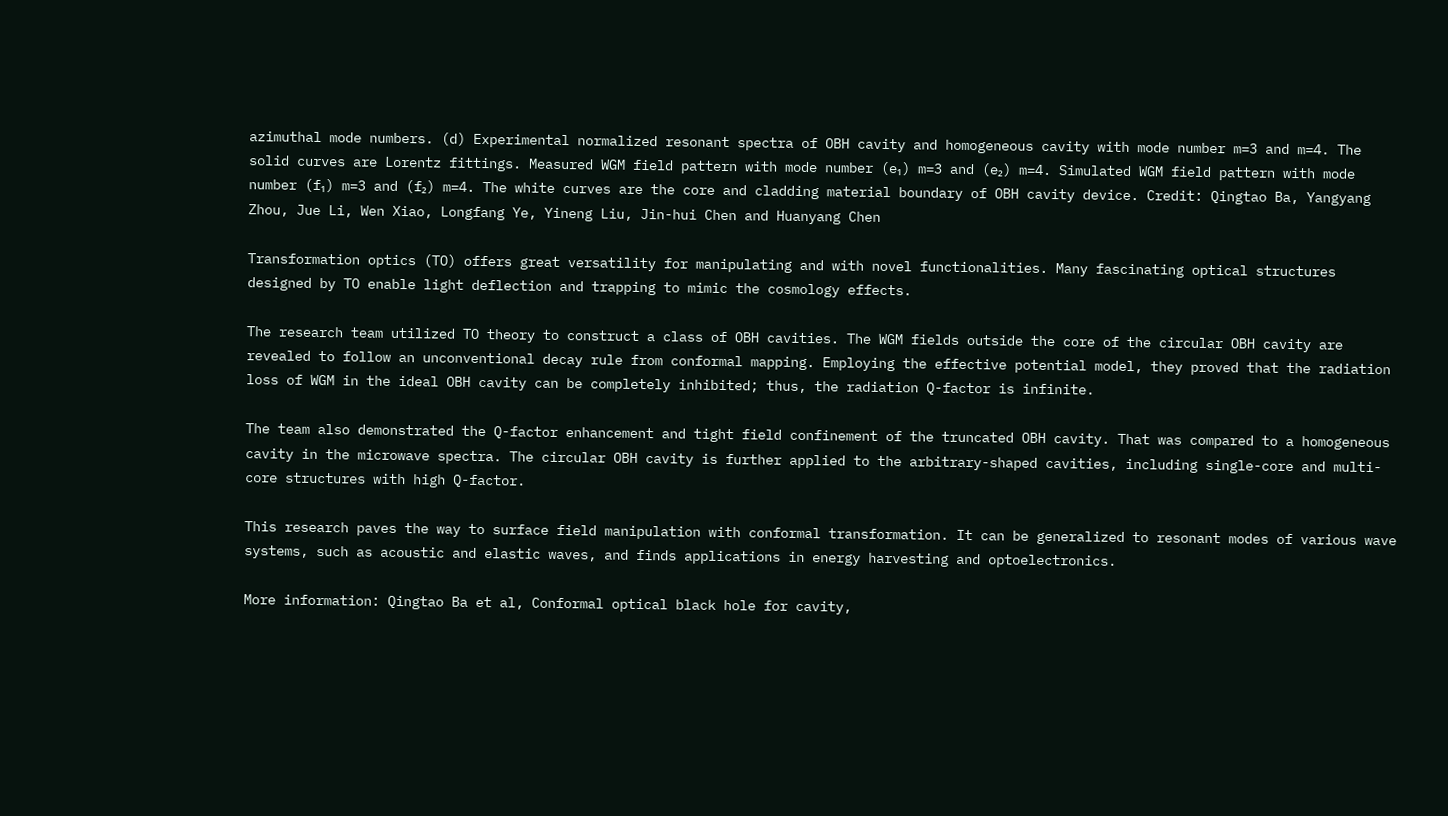azimuthal mode numbers. (d) Experimental normalized resonant spectra of OBH cavity and homogeneous cavity with mode number m=3 and m=4. The solid curves are Lorentz fittings. Measured WGM field pattern with mode number (e₁) m=3 and (e₂) m=4. Simulated WGM field pattern with mode number (f₁) m=3 and (f₂) m=4. The white curves are the core and cladding material boundary of OBH cavity device. Credit: Qingtao Ba, Yangyang Zhou, Jue Li, Wen Xiao, Longfang Ye, Yineng Liu, Jin-hui Chen and Huanyang Chen

Transformation optics (TO) offers great versatility for manipulating and with novel functionalities. Many fascinating optical structures designed by TO enable light deflection and trapping to mimic the cosmology effects.

The research team utilized TO theory to construct a class of OBH cavities. The WGM fields outside the core of the circular OBH cavity are revealed to follow an unconventional decay rule from conformal mapping. Employing the effective potential model, they proved that the radiation loss of WGM in the ideal OBH cavity can be completely inhibited; thus, the radiation Q-factor is infinite.

The team also demonstrated the Q-factor enhancement and tight field confinement of the truncated OBH cavity. That was compared to a homogeneous cavity in the microwave spectra. The circular OBH cavity is further applied to the arbitrary-shaped cavities, including single-core and multi-core structures with high Q-factor.

This research paves the way to surface field manipulation with conformal transformation. It can be generalized to resonant modes of various wave systems, such as acoustic and elastic waves, and finds applications in energy harvesting and optoelectronics.

More information: Qingtao Ba et al, Conformal optical black hole for cavity,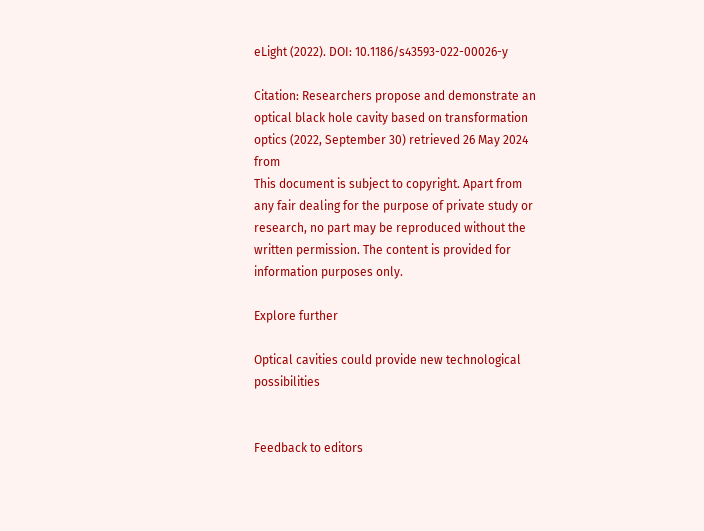eLight (2022). DOI: 10.1186/s43593-022-00026-y

Citation: Researchers propose and demonstrate an optical black hole cavity based on transformation optics (2022, September 30) retrieved 26 May 2024 from
This document is subject to copyright. Apart from any fair dealing for the purpose of private study or research, no part may be reproduced without the written permission. The content is provided for information purposes only.

Explore further

Optical cavities could provide new technological possibilities


Feedback to editors